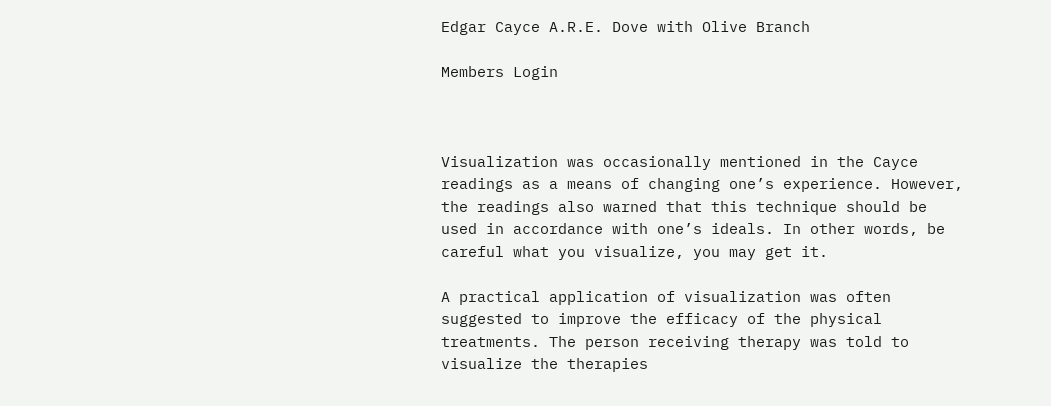Edgar Cayce A.R.E. Dove with Olive Branch

Members Login



Visualization was occasionally mentioned in the Cayce readings as a means of changing one’s experience. However, the readings also warned that this technique should be used in accordance with one’s ideals. In other words, be careful what you visualize, you may get it.

A practical application of visualization was often suggested to improve the efficacy of the physical treatments. The person receiving therapy was told to visualize the therapies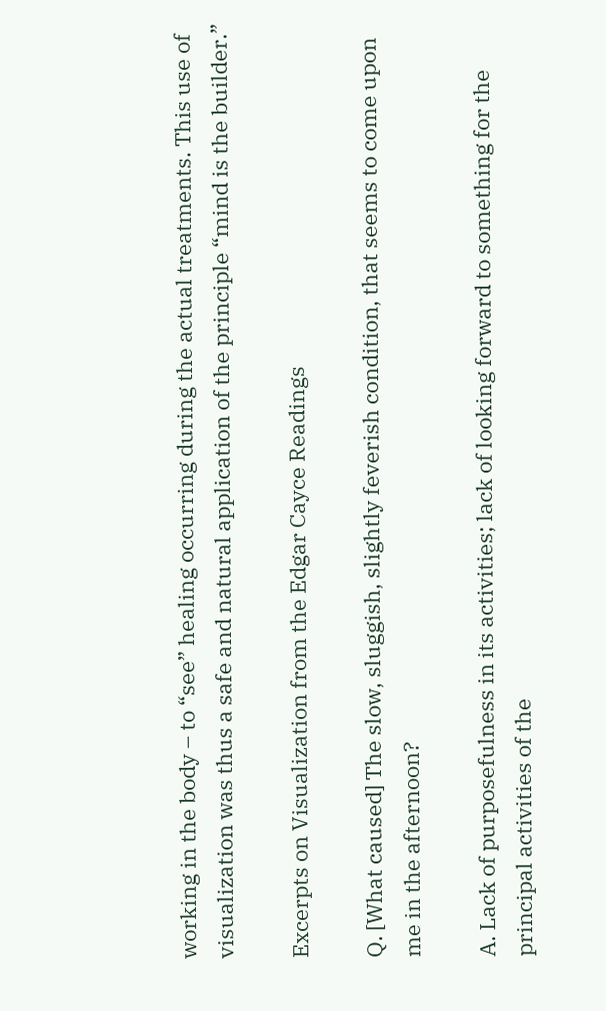working in the body – to “see” healing occurring during the actual treatments. This use of visualization was thus a safe and natural application of the principle “mind is the builder.”

Excerpts on Visualization from the Edgar Cayce Readings

Q. [What caused] The slow, sluggish, slightly feverish condition, that seems to come upon me in the afternoon?

A. Lack of purposefulness in its activities; lack of looking forward to something for the principal activities of the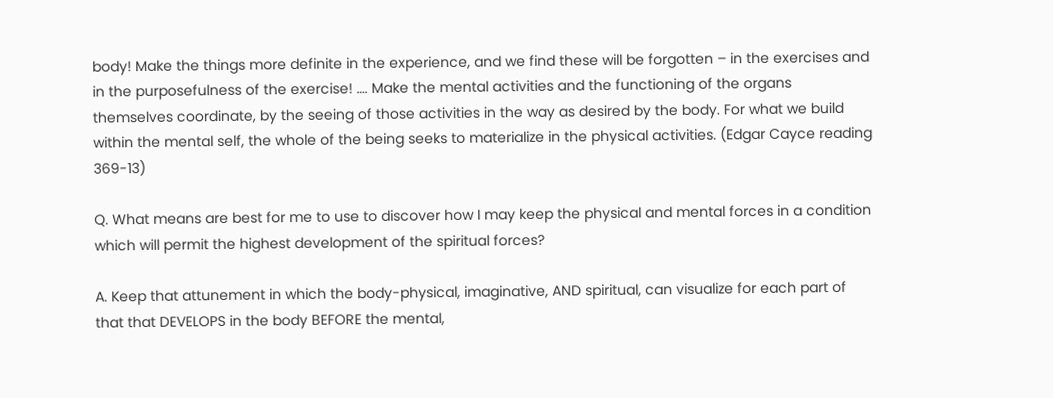body! Make the things more definite in the experience, and we find these will be forgotten – in the exercises and in the purposefulness of the exercise! …. Make the mental activities and the functioning of the organs themselves coordinate, by the seeing of those activities in the way as desired by the body. For what we build within the mental self, the whole of the being seeks to materialize in the physical activities. (Edgar Cayce reading 369-13)

Q. What means are best for me to use to discover how I may keep the physical and mental forces in a condition which will permit the highest development of the spiritual forces?

A. Keep that attunement in which the body-physical, imaginative, AND spiritual, can visualize for each part of that that DEVELOPS in the body BEFORE the mental,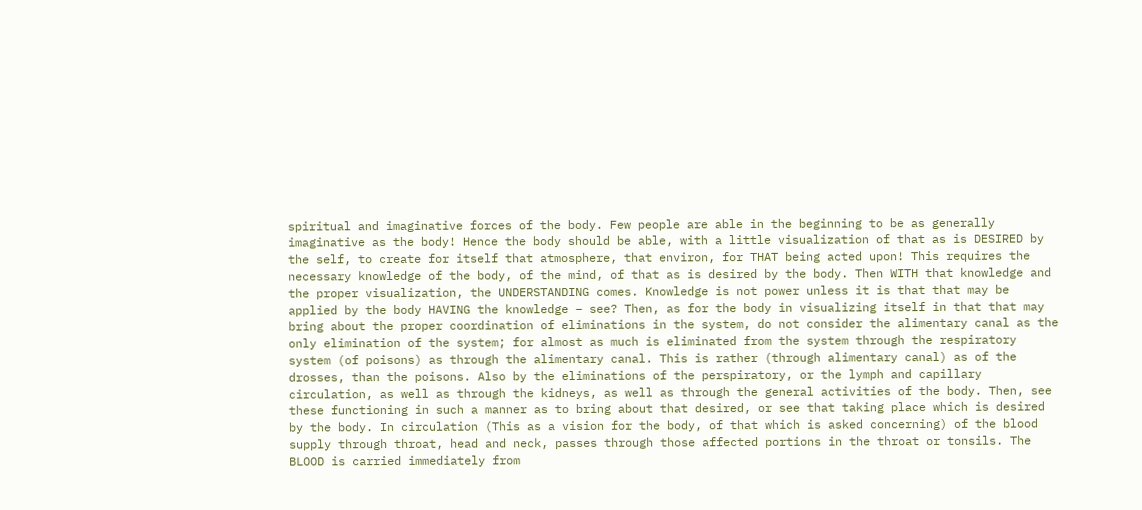spiritual and imaginative forces of the body. Few people are able in the beginning to be as generally imaginative as the body! Hence the body should be able, with a little visualization of that as is DESIRED by the self, to create for itself that atmosphere, that environ, for THAT being acted upon! This requires the necessary knowledge of the body, of the mind, of that as is desired by the body. Then WITH that knowledge and the proper visualization, the UNDERSTANDING comes. Knowledge is not power unless it is that that may be applied by the body HAVING the knowledge – see? Then, as for the body in visualizing itself in that that may bring about the proper coordination of eliminations in the system, do not consider the alimentary canal as the only elimination of the system; for almost as much is eliminated from the system through the respiratory system (of poisons) as through the alimentary canal. This is rather (through alimentary canal) as of the drosses, than the poisons. Also by the eliminations of the perspiratory, or the lymph and capillary circulation, as well as through the kidneys, as well as through the general activities of the body. Then, see these functioning in such a manner as to bring about that desired, or see that taking place which is desired by the body. In circulation (This as a vision for the body, of that which is asked concerning) of the blood supply through throat, head and neck, passes through those affected portions in the throat or tonsils. The BLOOD is carried immediately from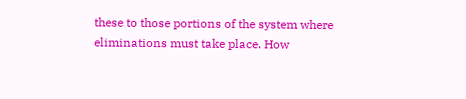these to those portions of the system where eliminations must take place. How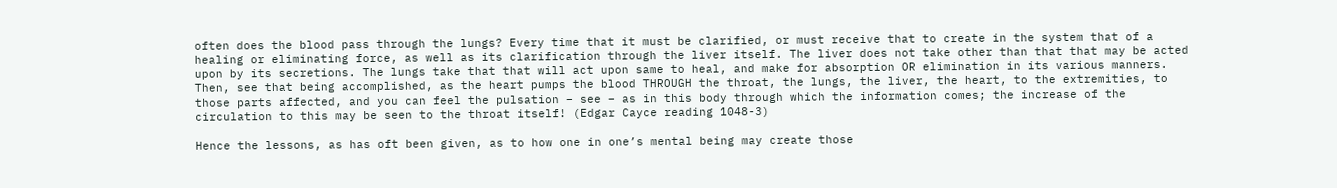often does the blood pass through the lungs? Every time that it must be clarified, or must receive that to create in the system that of a healing or eliminating force, as well as its clarification through the liver itself. The liver does not take other than that that may be acted upon by its secretions. The lungs take that that will act upon same to heal, and make for absorption OR elimination in its various manners. Then, see that being accomplished, as the heart pumps the blood THROUGH the throat, the lungs, the liver, the heart, to the extremities, to those parts affected, and you can feel the pulsation – see – as in this body through which the information comes; the increase of the circulation to this may be seen to the throat itself! (Edgar Cayce reading 1048-3)

Hence the lessons, as has oft been given, as to how one in one’s mental being may create those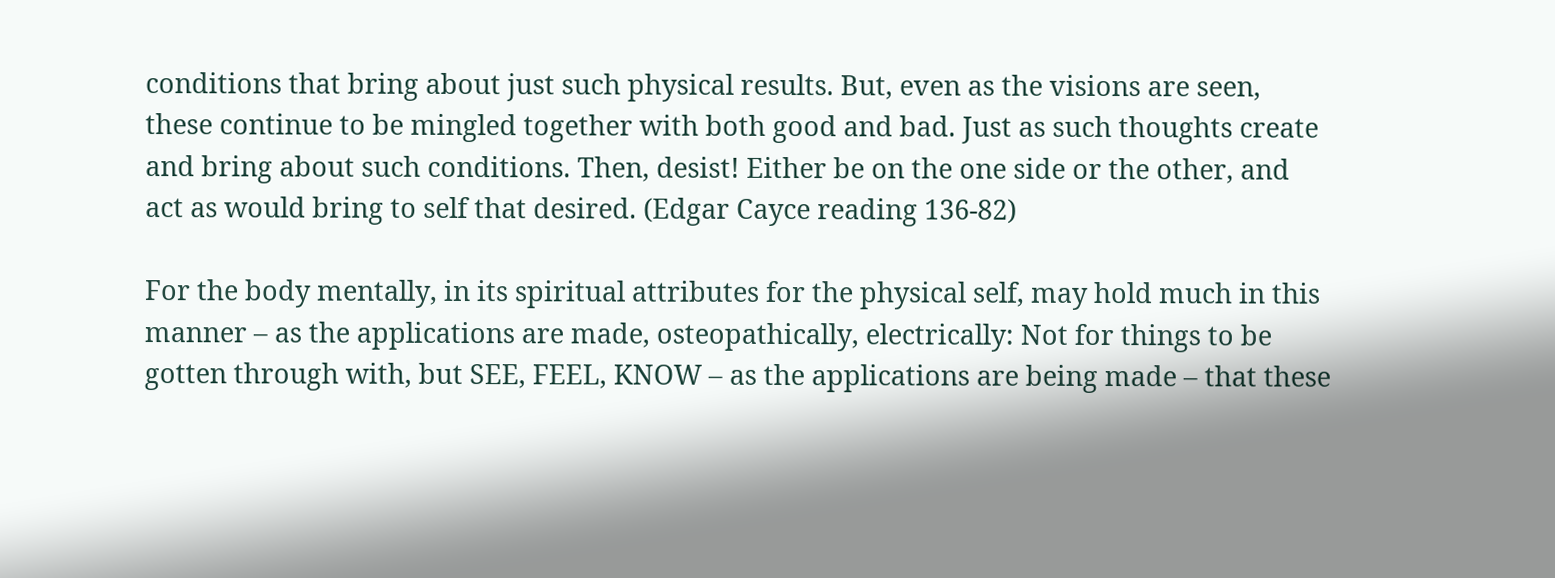conditions that bring about just such physical results. But, even as the visions are seen, these continue to be mingled together with both good and bad. Just as such thoughts create and bring about such conditions. Then, desist! Either be on the one side or the other, and act as would bring to self that desired. (Edgar Cayce reading 136-82)

For the body mentally, in its spiritual attributes for the physical self, may hold much in this manner – as the applications are made, osteopathically, electrically: Not for things to be gotten through with, but SEE, FEEL, KNOW – as the applications are being made – that these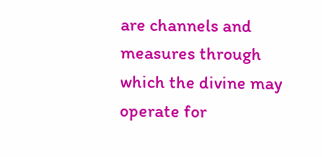are channels and measures through which the divine may operate for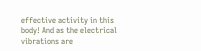effective activity in this body! And as the electrical vibrations are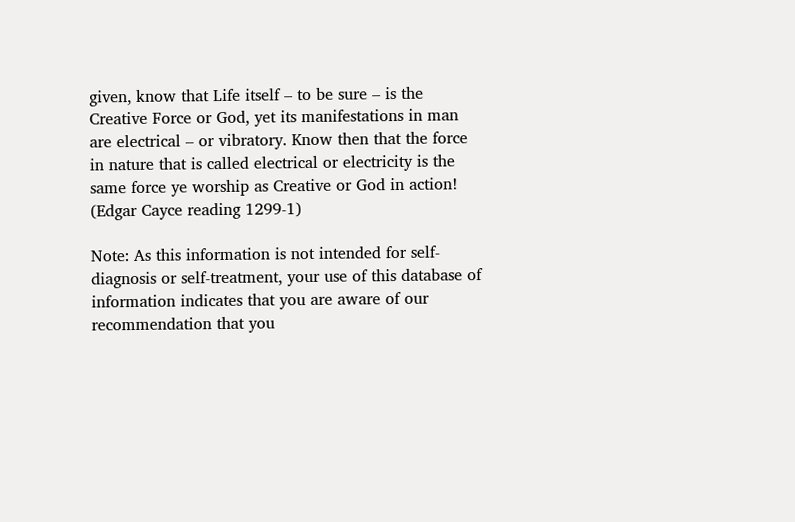given, know that Life itself – to be sure – is the Creative Force or God, yet its manifestations in man are electrical – or vibratory. Know then that the force in nature that is called electrical or electricity is the same force ye worship as Creative or God in action! (Edgar Cayce reading 1299-1)

Note: As this information is not intended for self-diagnosis or self-treatment, your use of this database of information indicates that you are aware of our recommendation that you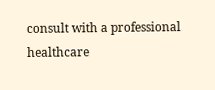consult with a professional healthcare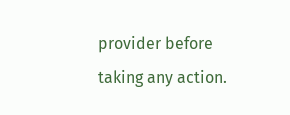provider before taking any action.